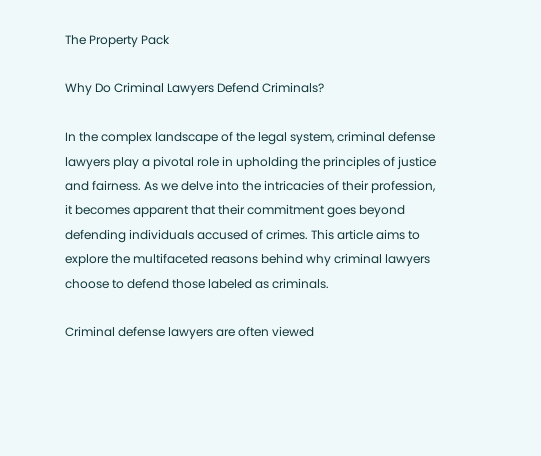The Property Pack

Why Do Criminal Lawyers Defend Criminals?

In the complex landscape of the legal system, criminal defense lawyers play a pivotal role in upholding the principles of justice and fairness. As we delve into the intricacies of their profession, it becomes apparent that their commitment goes beyond defending individuals accused of crimes. This article aims to explore the multifaceted reasons behind why criminal lawyers choose to defend those labeled as criminals.

Criminal defense lawyers are often viewed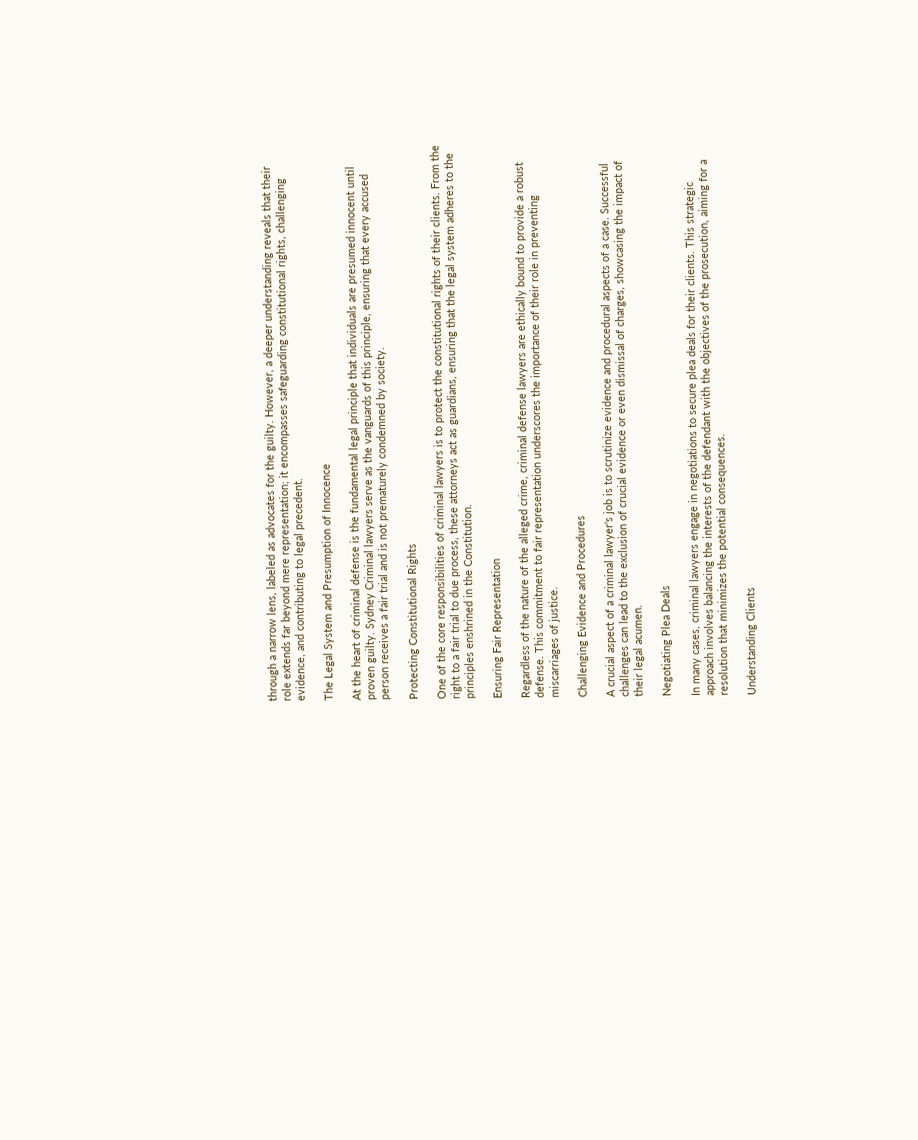through a narrow lens, labeled as advocates for the guilty. However, a deeper understanding reveals that their role extends far beyond mere representation; it encompasses safeguarding constitutional rights, challenging evidence, and contributing to legal precedent.

The Legal System and Presumption of Innocence

At the heart of criminal defense is the fundamental legal principle that individuals are presumed innocent until proven guilty. Sydney Criminal lawyers serve as the vanguards of this principle, ensuring that every accused person receives a fair trial and is not prematurely condemned by society.

Protecting Constitutional Rights

One of the core responsibilities of criminal lawyers is to protect the constitutional rights of their clients. From the right to a fair trial to due process, these attorneys act as guardians, ensuring that the legal system adheres to the principles enshrined in the Constitution.

Ensuring Fair Representation

Regardless of the nature of the alleged crime, criminal defense lawyers are ethically bound to provide a robust defense. This commitment to fair representation underscores the importance of their role in preventing miscarriages of justice.

Challenging Evidence and Procedures

A crucial aspect of a criminal lawyer's job is to scrutinize evidence and procedural aspects of a case. Successful challenges can lead to the exclusion of crucial evidence or even dismissal of charges, showcasing the impact of their legal acumen.

Negotiating Plea Deals

In many cases, criminal lawyers engage in negotiations to secure plea deals for their clients. This strategic approach involves balancing the interests of the defendant with the objectives of the prosecution, aiming for a resolution that minimizes the potential consequences.

Understanding Clients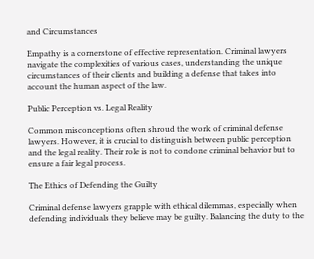and Circumstances

Empathy is a cornerstone of effective representation. Criminal lawyers navigate the complexities of various cases, understanding the unique circumstances of their clients and building a defense that takes into account the human aspect of the law.

Public Perception vs. Legal Reality

Common misconceptions often shroud the work of criminal defense lawyers. However, it is crucial to distinguish between public perception and the legal reality. Their role is not to condone criminal behavior but to ensure a fair legal process.

The Ethics of Defending the Guilty

Criminal defense lawyers grapple with ethical dilemmas, especially when defending individuals they believe may be guilty. Balancing the duty to the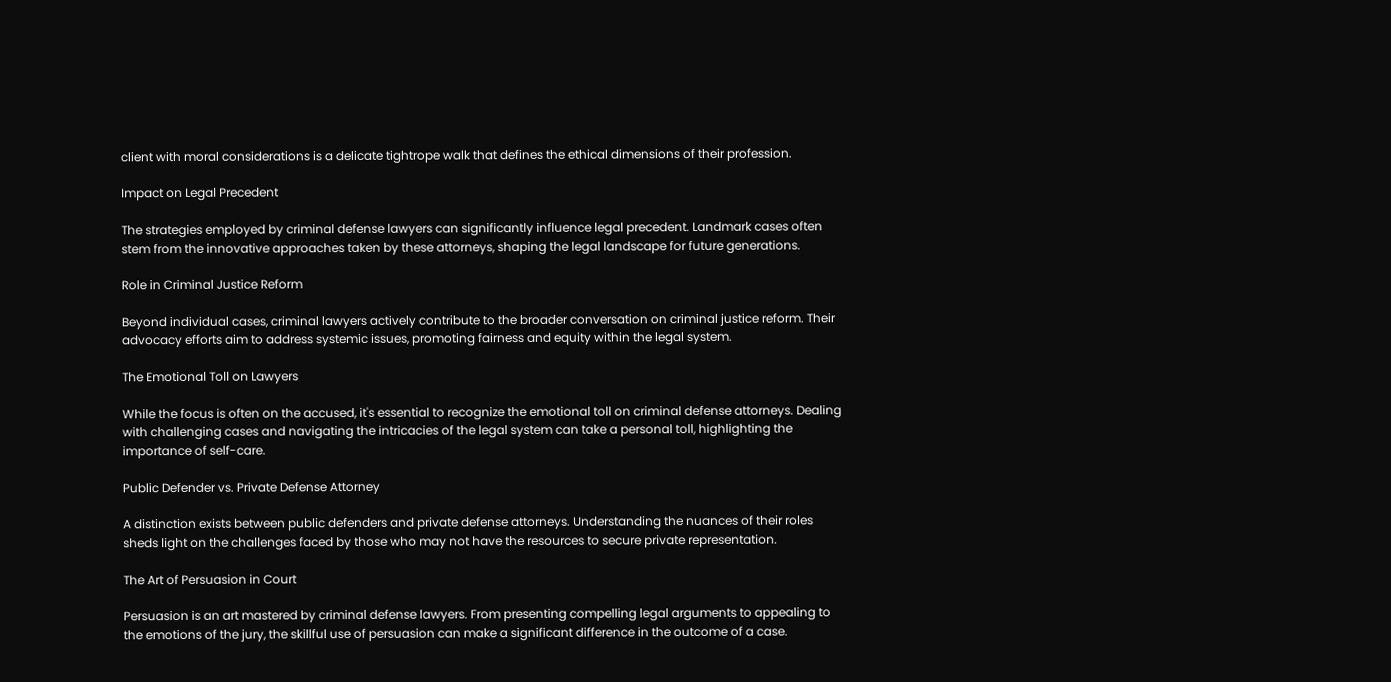client with moral considerations is a delicate tightrope walk that defines the ethical dimensions of their profession.

Impact on Legal Precedent

The strategies employed by criminal defense lawyers can significantly influence legal precedent. Landmark cases often stem from the innovative approaches taken by these attorneys, shaping the legal landscape for future generations.

Role in Criminal Justice Reform

Beyond individual cases, criminal lawyers actively contribute to the broader conversation on criminal justice reform. Their advocacy efforts aim to address systemic issues, promoting fairness and equity within the legal system.

The Emotional Toll on Lawyers

While the focus is often on the accused, it's essential to recognize the emotional toll on criminal defense attorneys. Dealing with challenging cases and navigating the intricacies of the legal system can take a personal toll, highlighting the importance of self-care.

Public Defender vs. Private Defense Attorney

A distinction exists between public defenders and private defense attorneys. Understanding the nuances of their roles sheds light on the challenges faced by those who may not have the resources to secure private representation.

The Art of Persuasion in Court

Persuasion is an art mastered by criminal defense lawyers. From presenting compelling legal arguments to appealing to the emotions of the jury, the skillful use of persuasion can make a significant difference in the outcome of a case.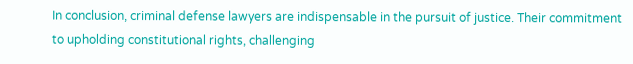In conclusion, criminal defense lawyers are indispensable in the pursuit of justice. Their commitment to upholding constitutional rights, challenging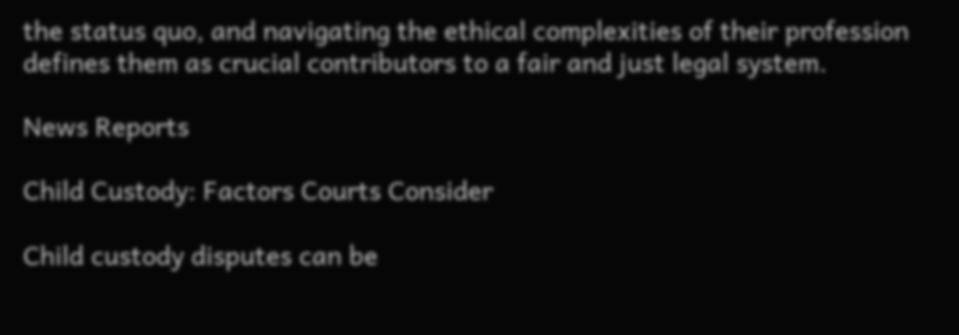the status quo, and navigating the ethical complexities of their profession defines them as crucial contributors to a fair and just legal system.

News Reports

Child Custody: Factors Courts Consider

Child custody disputes can be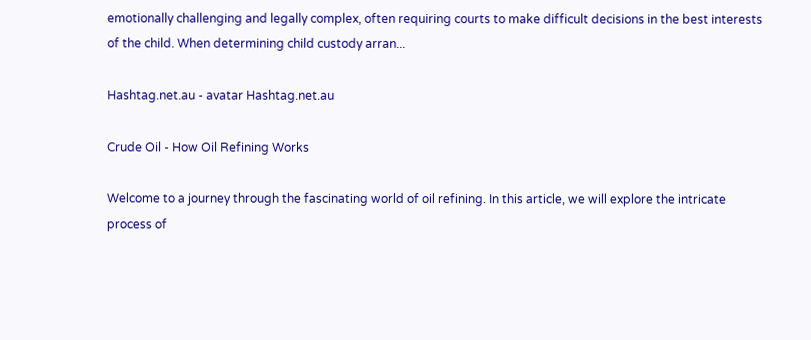emotionally challenging and legally complex, often requiring courts to make difficult decisions in the best interests of the child. When determining child custody arran...

Hashtag.net.au - avatar Hashtag.net.au

Crude Oil - How Oil Refining Works

Welcome to a journey through the fascinating world of oil refining. In this article, we will explore the intricate process of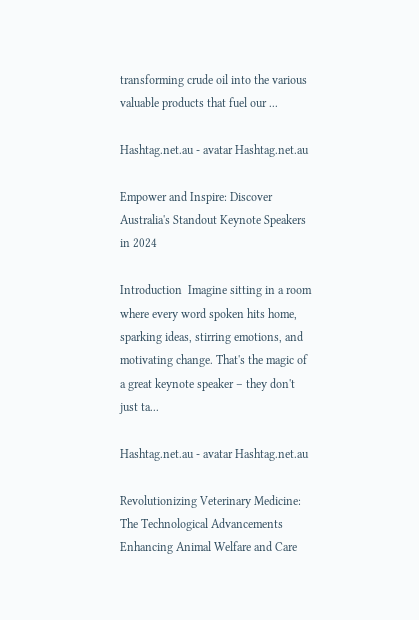transforming crude oil into the various valuable products that fuel our ...

Hashtag.net.au - avatar Hashtag.net.au

Empower and Inspire: Discover Australia's Standout Keynote Speakers in 2024

Introduction  Imagine sitting in a room where every word spoken hits home, sparking ideas, stirring emotions, and motivating change. That's the magic of a great keynote speaker – they don't just ta...

Hashtag.net.au - avatar Hashtag.net.au

Revolutionizing Veterinary Medicine: The Technological Advancements Enhancing Animal Welfare and Care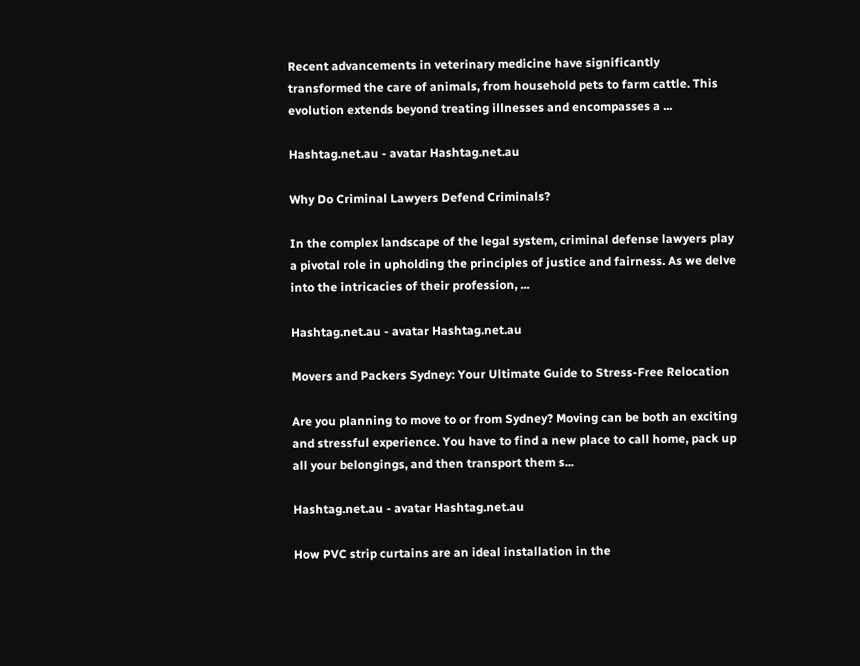Recent advancements in veterinary medicine have significantly transformed the care of animals, from household pets to farm cattle. This evolution extends beyond treating illnesses and encompasses a ...

Hashtag.net.au - avatar Hashtag.net.au

Why Do Criminal Lawyers Defend Criminals?

In the complex landscape of the legal system, criminal defense lawyers play a pivotal role in upholding the principles of justice and fairness. As we delve into the intricacies of their profession, ...

Hashtag.net.au - avatar Hashtag.net.au

Movers and Packers Sydney: Your Ultimate Guide to Stress-Free Relocation

Are you planning to move to or from Sydney? Moving can be both an exciting and stressful experience. You have to find a new place to call home, pack up all your belongings, and then transport them s...

Hashtag.net.au - avatar Hashtag.net.au

How PVC strip curtains are an ideal installation in the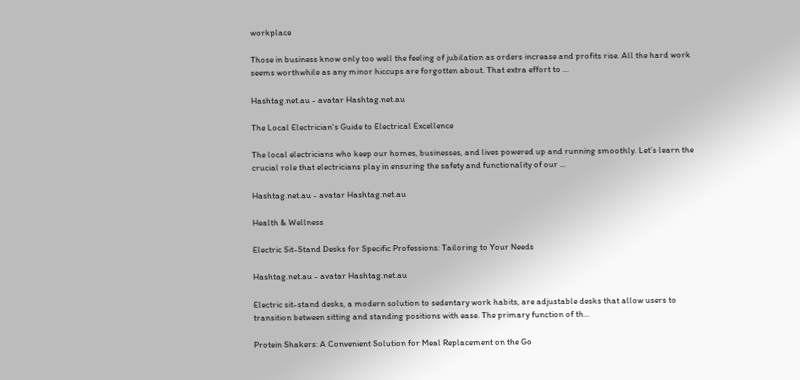workplace

Those in business know only too well the feeling of jubilation as orders increase and profits rise. All the hard work seems worthwhile as any minor hiccups are forgotten about. That extra effort to ...

Hashtag.net.au - avatar Hashtag.net.au

The Local Electrician's Guide to Electrical Excellence

The local electricians who keep our homes, businesses, and lives powered up and running smoothly. Let’s learn the crucial role that electricians play in ensuring the safety and functionality of our ...

Hashtag.net.au - avatar Hashtag.net.au

Health & Wellness

Electric Sit-Stand Desks for Specific Professions: Tailoring to Your Needs

Hashtag.net.au - avatar Hashtag.net.au

Electric sit-stand desks, a modern solution to sedentary work habits, are adjustable desks that allow users to transition between sitting and standing positions with ease. The primary function of th...

Protein Shakers: A Convenient Solution for Meal Replacement on the Go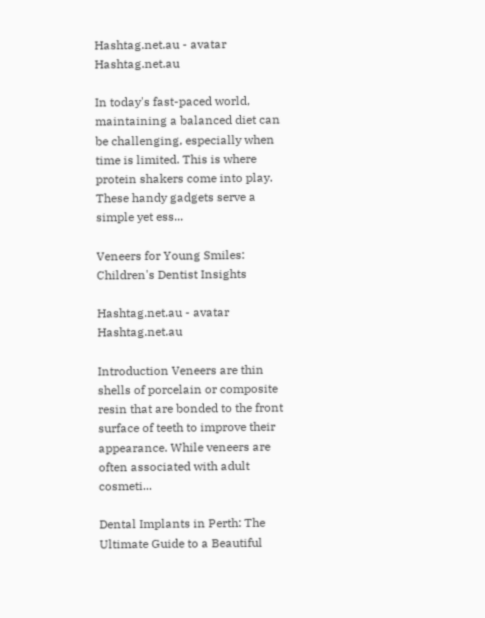Hashtag.net.au - avatar Hashtag.net.au

In today's fast-paced world, maintaining a balanced diet can be challenging, especially when time is limited. This is where protein shakers come into play. These handy gadgets serve a simple yet ess...

Veneers for Young Smiles: Children's Dentist Insights

Hashtag.net.au - avatar Hashtag.net.au

Introduction Veneers are thin shells of porcelain or composite resin that are bonded to the front surface of teeth to improve their appearance. While veneers are often associated with adult cosmeti...

Dental Implants in Perth: The Ultimate Guide to a Beautiful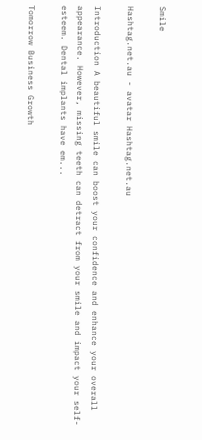Smile

Hashtag.net.au - avatar Hashtag.net.au

Introduction A beautiful smile can boost your confidence and enhance your overall appearance. However, missing teeth can detract from your smile and impact your self-esteem. Dental implants have em...

Tomorrow Business Growth